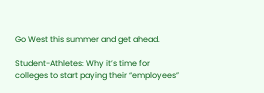Go West this summer and get ahead.

Student-Athletes: Why it’s time for colleges to start paying their “employees”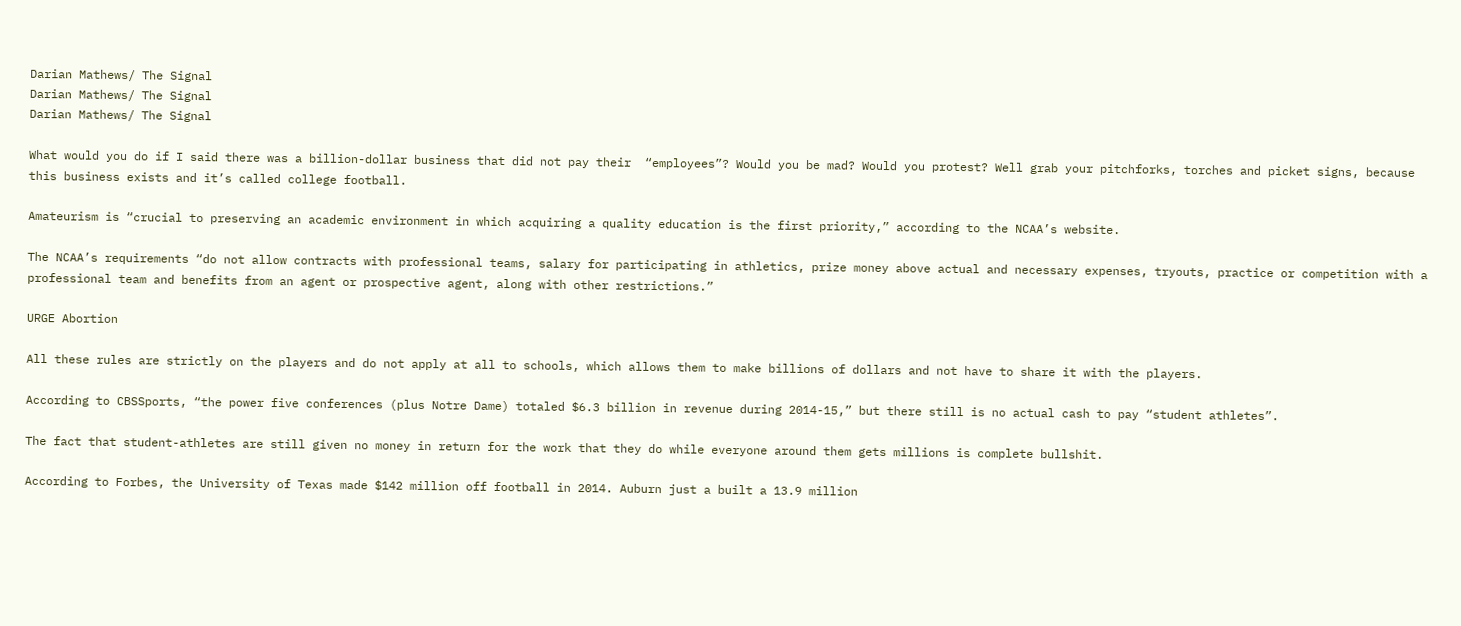Darian Mathews/ The Signal
Darian Mathews/ The Signal
Darian Mathews/ The Signal

What would you do if I said there was a billion-dollar business that did not pay their  “employees”? Would you be mad? Would you protest? Well grab your pitchforks, torches and picket signs, because this business exists and it’s called college football.

Amateurism is “crucial to preserving an academic environment in which acquiring a quality education is the first priority,” according to the NCAA’s website.

The NCAA’s requirements “do not allow contracts with professional teams, salary for participating in athletics, prize money above actual and necessary expenses, tryouts, practice or competition with a professional team and benefits from an agent or prospective agent, along with other restrictions.”

URGE Abortion

All these rules are strictly on the players and do not apply at all to schools, which allows them to make billions of dollars and not have to share it with the players.

According to CBSSports, “the power five conferences (plus Notre Dame) totaled $6.3 billion in revenue during 2014-15,” but there still is no actual cash to pay “student athletes”.

The fact that student-athletes are still given no money in return for the work that they do while everyone around them gets millions is complete bullshit.

According to Forbes, the University of Texas made $142 million off football in 2014. Auburn just a built a 13.9 million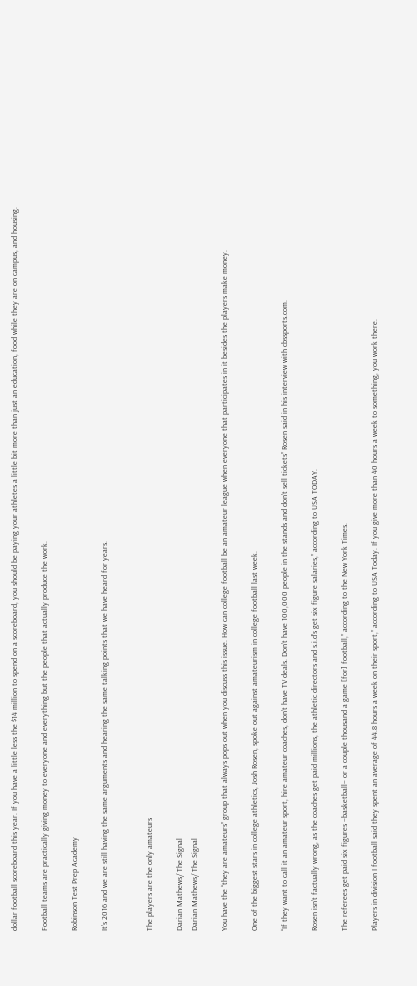dollar football scoreboard this year. If you have a little less the $14 million to spend on a scoreboard, you should be paying your athletes a little bit more than just an education, food while they are on campus, and housing.

Football teams are practically giving money to everyone and everything but the people that actually produce the work.

Robinson Test Prep Academy

It’s 2016 and we are still having the same arguments and hearing the same talking points that we have heard for years.


The players are the only amateurs

Darian Mathews/ The Signal
Darian Mathews/ The Signal

You have the “they are amateurs” group that always pops out when you discuss this issue. How can college football be an amateur league when everyone that participates in it besides the players make money.

One of the biggest stars in college athletics, Josh Rosen, spoke out against amateurism in college football last week.

“If they want to call it an amateur sport, hire amateur coaches, don’t have TV deals. Don’t have 100,000 people in the stands and don’t sell tickets” Rosen said in his interview with cbssports.com.

Rosen isn’t factually wrong, as the coaches get paid millions, the athletic directors and s.i.d’s get six figure salaries,” according to USA TODAY.

The referees get paid six figures –basketball– or a couple thousand a game [for] football,” according to the New York Times.

Players in division I football said they spent an average of 44.8 hours a week on their sport,” according to USA Today. If you give more than 40 hours a week to something, you work there.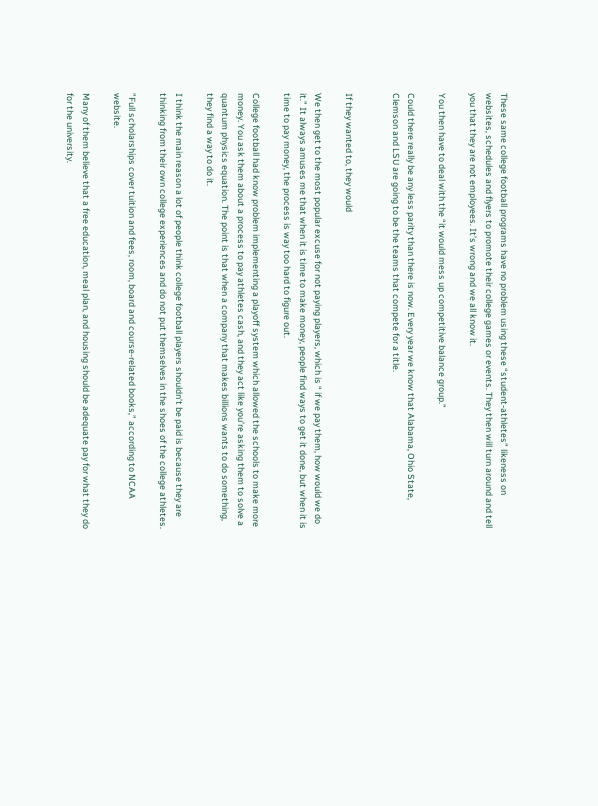These same college football programs have no problem using these “student-athletes” likeness on websites, schedules and flyers to promote their college games or events. They then will turn around and tell you that they are not employees. It’s wrong and we all know it.

You then have to deal with the “it would mess up competitive balance group.”

Could there really be any less parity than there is now. Every year we know that Alabama, Ohio State, Clemson and LSU are going to be the teams that compete for a title.


If they wanted to, they would

We then get to the most popular excuse for not paying players, which is “ if we pay them, how would we do it.” It always amuses me that when it is time to make money, people find ways to get it done, but when it is time to pay money, the process is way too hard to figure out.

College football had know problem implementing a playoff system which allowed the schools to make more money. You ask them about a process to pay athletes cash, and they act like you’re asking them to solve a quantum physics equation. The point is that when a company that makes billions wants to do something, they find a way to do it.

I think the main reason a lot of people think college football players shouldn’t be paid is because they are thinking from their own college experiences and do not put themselves in the shoes of the college athletes.

”Full scholarships cover tuition and fees, room, board and course-related books,” according to NCAA website.

Many of them believe that a free education, meal plan, and housing should be adequate pay for what they do for the university.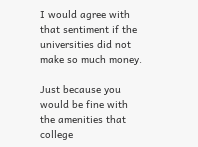I would agree with that sentiment if the universities did not make so much money.

Just because you would be fine with the amenities that college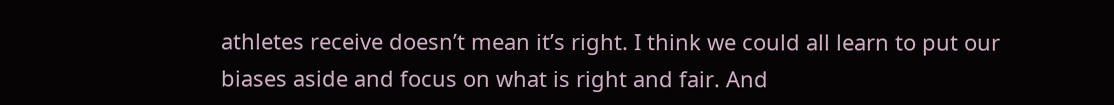athletes receive doesn’t mean it’s right. I think we could all learn to put our biases aside and focus on what is right and fair. And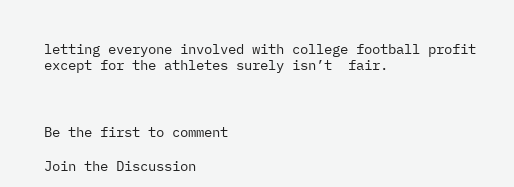letting everyone involved with college football profit except for the athletes surely isn’t  fair.



Be the first to comment

Join the Discussion